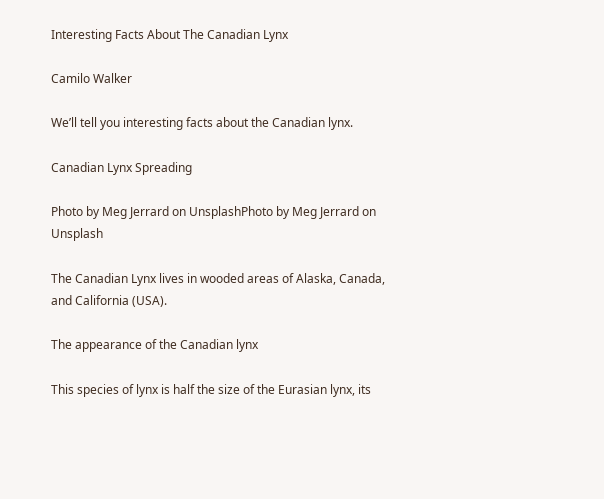Interesting Facts About The Canadian Lynx

Camilo Walker

We’ll tell you interesting facts about the Canadian lynx.

Canadian Lynx Spreading

Photo by Meg Jerrard on UnsplashPhoto by Meg Jerrard on Unsplash

The Canadian Lynx lives in wooded areas of Alaska, Canada, and California (USA).

The appearance of the Canadian lynx

This species of lynx is half the size of the Eurasian lynx, its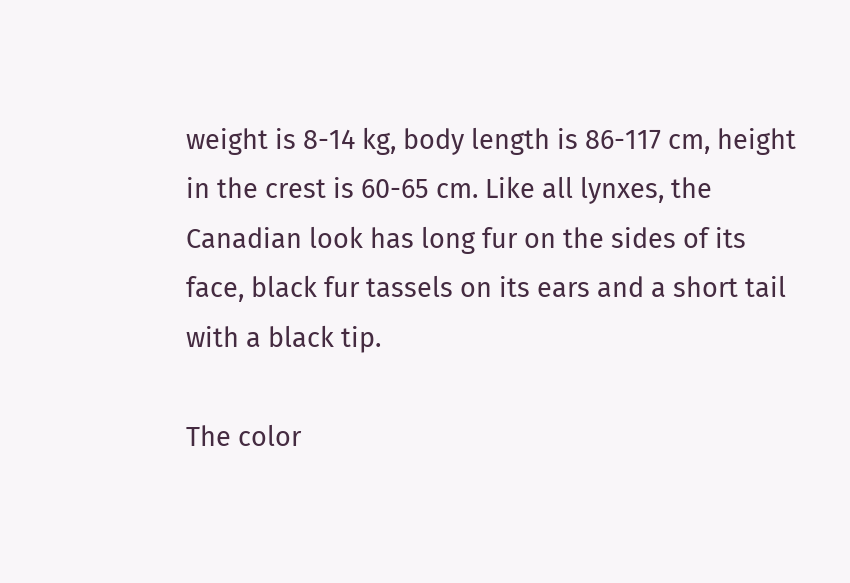weight is 8-14 kg, body length is 86-117 cm, height in the crest is 60-65 cm. Like all lynxes, the Canadian look has long fur on the sides of its face, black fur tassels on its ears and a short tail with a black tip.

The color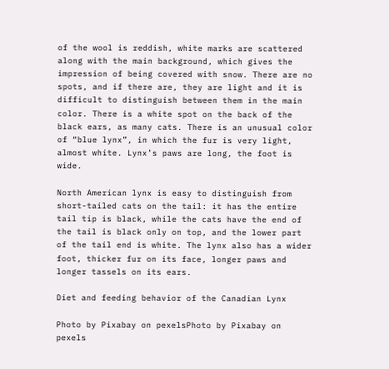of the wool is reddish, white marks are scattered along with the main background, which gives the impression of being covered with snow. There are no spots, and if there are, they are light and it is difficult to distinguish between them in the main color. There is a white spot on the back of the black ears, as many cats. There is an unusual color of “blue lynx”, in which the fur is very light, almost white. Lynx’s paws are long, the foot is wide.

North American lynx is easy to distinguish from short-tailed cats on the tail: it has the entire tail tip is black, while the cats have the end of the tail is black only on top, and the lower part of the tail end is white. The lynx also has a wider foot, thicker fur on its face, longer paws and longer tassels on its ears.

Diet and feeding behavior of the Canadian Lynx

Photo by Pixabay on pexelsPhoto by Pixabay on pexels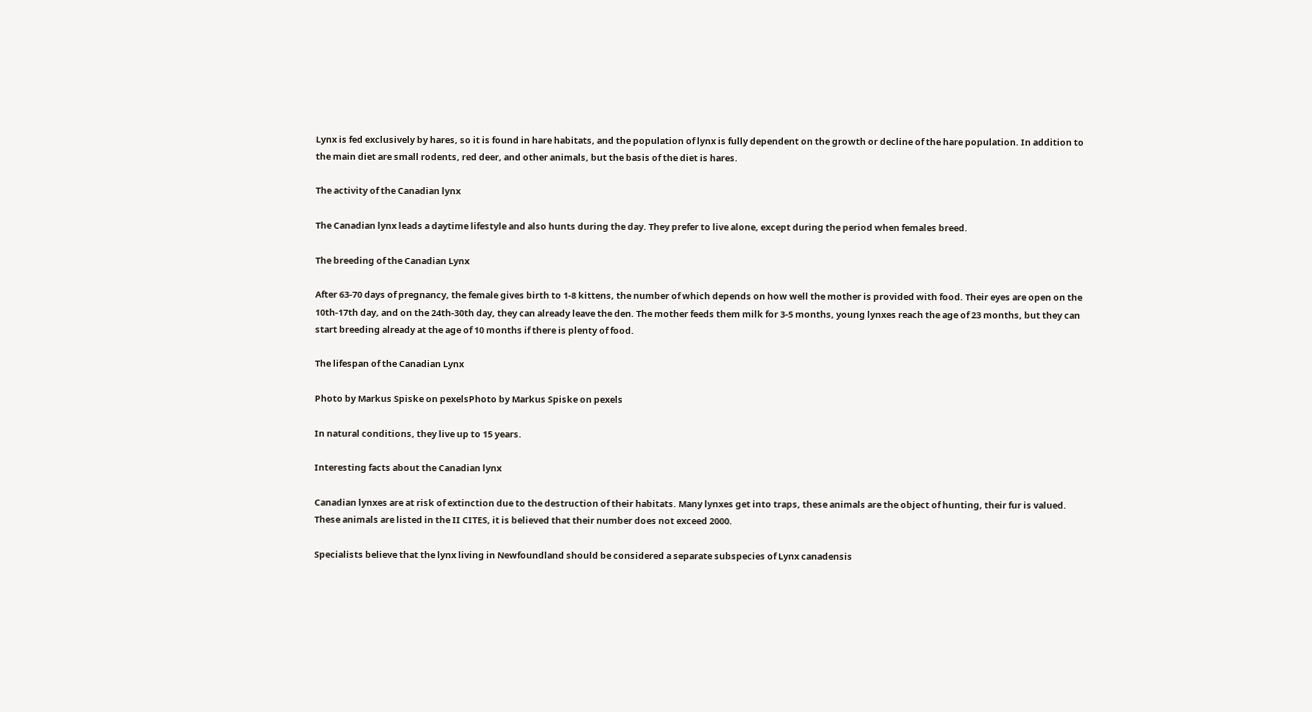Lynx is fed exclusively by hares, so it is found in hare habitats, and the population of lynx is fully dependent on the growth or decline of the hare population. In addition to the main diet are small rodents, red deer, and other animals, but the basis of the diet is hares.

The activity of the Canadian lynx

The Canadian lynx leads a daytime lifestyle and also hunts during the day. They prefer to live alone, except during the period when females breed.

The breeding of the Canadian Lynx

After 63-70 days of pregnancy, the female gives birth to 1-8 kittens, the number of which depends on how well the mother is provided with food. Their eyes are open on the 10th-17th day, and on the 24th-30th day, they can already leave the den. The mother feeds them milk for 3-5 months, young lynxes reach the age of 23 months, but they can start breeding already at the age of 10 months if there is plenty of food.

The lifespan of the Canadian Lynx

Photo by Markus Spiske on pexelsPhoto by Markus Spiske on pexels

In natural conditions, they live up to 15 years.

Interesting facts about the Canadian lynx

Canadian lynxes are at risk of extinction due to the destruction of their habitats. Many lynxes get into traps, these animals are the object of hunting, their fur is valued. These animals are listed in the II CITES, it is believed that their number does not exceed 2000.

Specialists believe that the lynx living in Newfoundland should be considered a separate subspecies of Lynx canadensis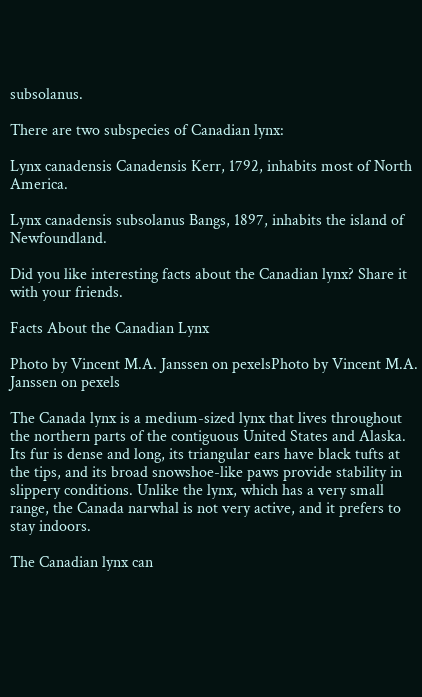subsolanus.

There are two subspecies of Canadian lynx:

Lynx canadensis Canadensis Kerr, 1792, inhabits most of North America.

Lynx canadensis subsolanus Bangs, 1897, inhabits the island of Newfoundland.

Did you like interesting facts about the Canadian lynx? Share it with your friends.

Facts About the Canadian Lynx

Photo by Vincent M.A. Janssen on pexelsPhoto by Vincent M.A. Janssen on pexels

The Canada lynx is a medium-sized lynx that lives throughout the northern parts of the contiguous United States and Alaska. Its fur is dense and long, its triangular ears have black tufts at the tips, and its broad snowshoe-like paws provide stability in slippery conditions. Unlike the lynx, which has a very small range, the Canada narwhal is not very active, and it prefers to stay indoors.

The Canadian lynx can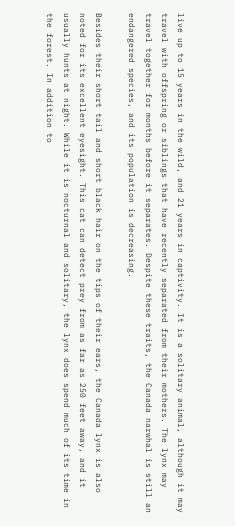live up to 15 years in the wild, and 21 years in captivity. It is a solitary animal, although it may travel with offspring or siblings that have recently separated from their mothers. The lynx may travel together for months before it separates. Despite these traits, the Canada narwhal is still an endangered species, and its population is decreasing.

Besides their short tail and short black hair on the tips of their ears, the Canada lynx is also noted for its excellent eyesight. This cat can detect prey from as far as 250 feet away, and it usually hunts at night. While it is nocturnal and solitary, the lynx does spend much of its time in the forest. In addition to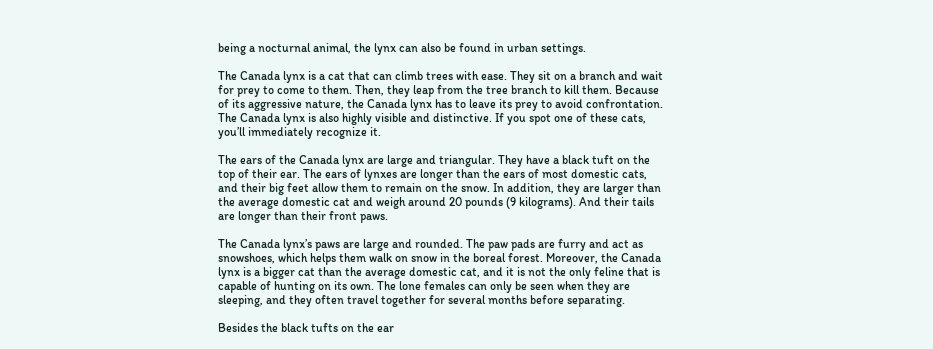being a nocturnal animal, the lynx can also be found in urban settings.

The Canada lynx is a cat that can climb trees with ease. They sit on a branch and wait for prey to come to them. Then, they leap from the tree branch to kill them. Because of its aggressive nature, the Canada lynx has to leave its prey to avoid confrontation. The Canada lynx is also highly visible and distinctive. If you spot one of these cats, you’ll immediately recognize it.

The ears of the Canada lynx are large and triangular. They have a black tuft on the top of their ear. The ears of lynxes are longer than the ears of most domestic cats, and their big feet allow them to remain on the snow. In addition, they are larger than the average domestic cat and weigh around 20 pounds (9 kilograms). And their tails are longer than their front paws.

The Canada lynx’s paws are large and rounded. The paw pads are furry and act as snowshoes, which helps them walk on snow in the boreal forest. Moreover, the Canada lynx is a bigger cat than the average domestic cat, and it is not the only feline that is capable of hunting on its own. The lone females can only be seen when they are sleeping, and they often travel together for several months before separating.

Besides the black tufts on the ear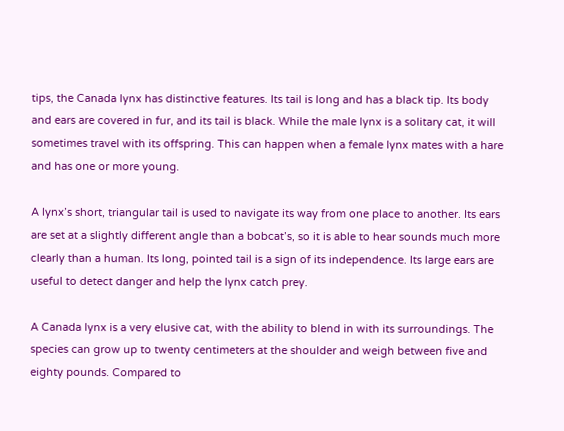tips, the Canada lynx has distinctive features. Its tail is long and has a black tip. Its body and ears are covered in fur, and its tail is black. While the male lynx is a solitary cat, it will sometimes travel with its offspring. This can happen when a female lynx mates with a hare and has one or more young.

A lynx’s short, triangular tail is used to navigate its way from one place to another. Its ears are set at a slightly different angle than a bobcat’s, so it is able to hear sounds much more clearly than a human. Its long, pointed tail is a sign of its independence. Its large ears are useful to detect danger and help the lynx catch prey.

A Canada lynx is a very elusive cat, with the ability to blend in with its surroundings. The species can grow up to twenty centimeters at the shoulder and weigh between five and eighty pounds. Compared to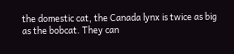the domestic cat, the Canada lynx is twice as big as the bobcat. They can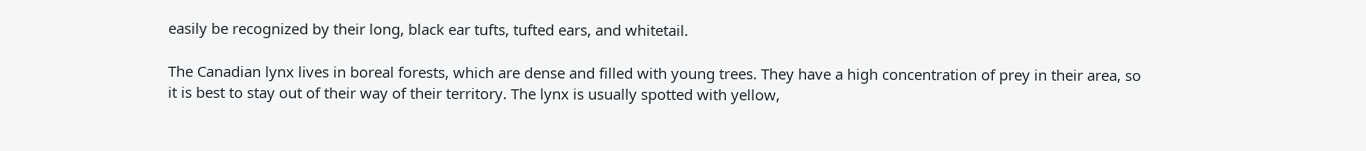easily be recognized by their long, black ear tufts, tufted ears, and whitetail.

The Canadian lynx lives in boreal forests, which are dense and filled with young trees. They have a high concentration of prey in their area, so it is best to stay out of their way of their territory. The lynx is usually spotted with yellow,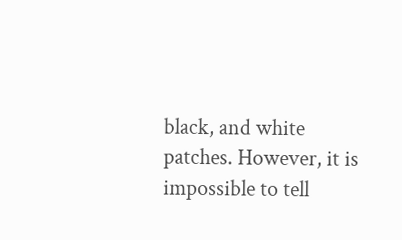black, and white patches. However, it is impossible to tell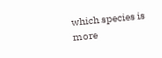which species is more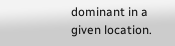dominant in a given location.